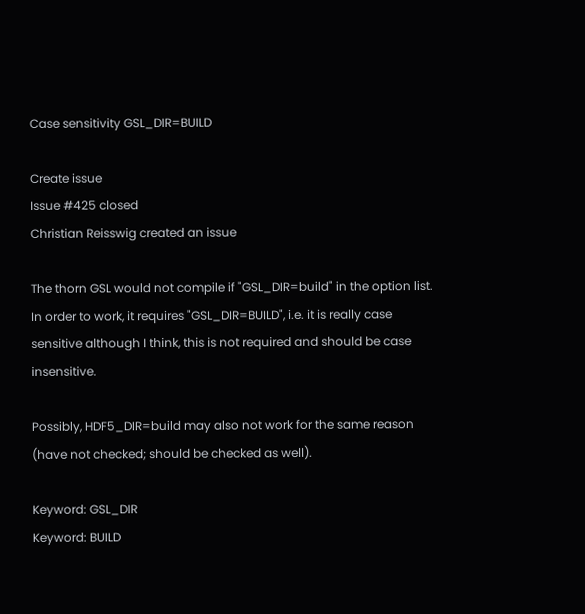Case sensitivity GSL_DIR=BUILD

Create issue
Issue #425 closed
Christian Reisswig created an issue

The thorn GSL would not compile if "GSL_DIR=build" in the option list. In order to work, it requires "GSL_DIR=BUILD", i.e. it is really case sensitive although I think, this is not required and should be case insensitive.

Possibly, HDF5_DIR=build may also not work for the same reason (have not checked; should be checked as well).

Keyword: GSL_DIR
Keyword: BUILD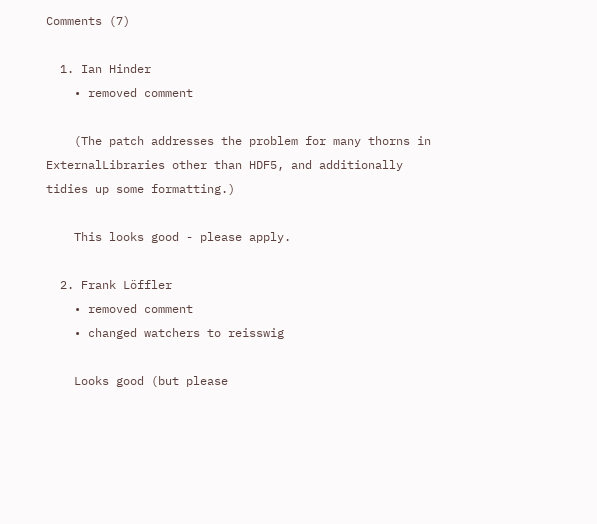Comments (7)

  1. Ian Hinder
    • removed comment

    (The patch addresses the problem for many thorns in ExternalLibraries other than HDF5, and additionally tidies up some formatting.)

    This looks good - please apply.

  2. Frank Löffler
    • removed comment
    • changed watchers to reisswig

    Looks good (but please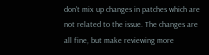don't mix up changes in patches which are not related to the issue. The changes are all fine, but make reviewing more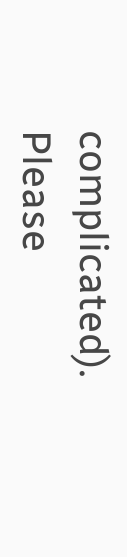complicated). Please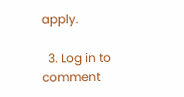apply.

  3. Log in to comment